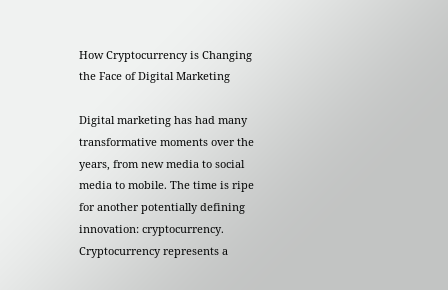How Cryptocurrency is Changing the Face of Digital Marketing

Digital marketing has had many transformative moments over the years, from new media to social media to mobile. The time is ripe for another potentially defining innovation: cryptocurrency. Cryptocurrency represents a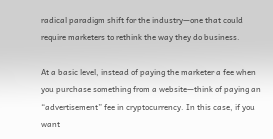radical paradigm shift for the industry—one that could require marketers to rethink the way they do business.

At a basic level, instead of paying the marketer a fee when you purchase something from a website—think of paying an “advertisement” fee in cryptocurrency. In this case, if you want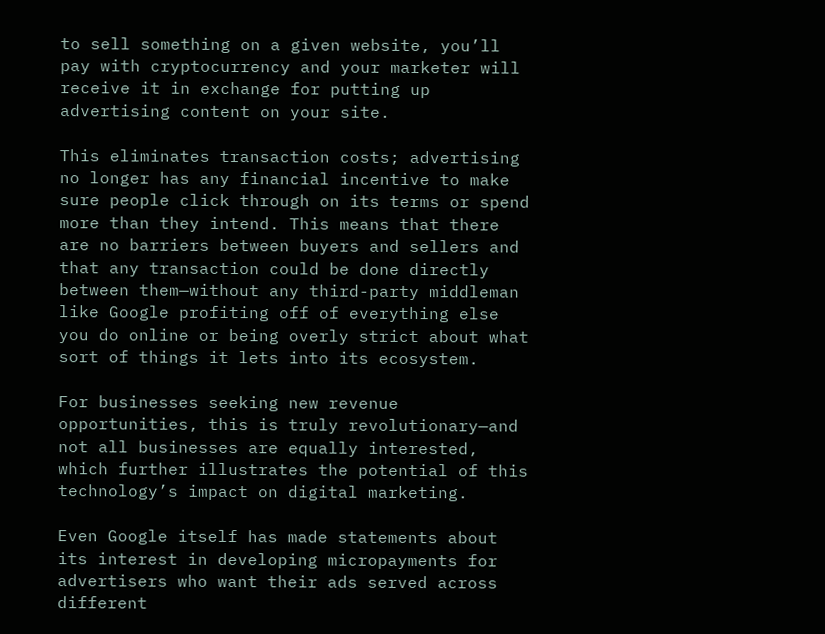to sell something on a given website, you’ll pay with cryptocurrency and your marketer will receive it in exchange for putting up advertising content on your site.

This eliminates transaction costs; advertising no longer has any financial incentive to make sure people click through on its terms or spend more than they intend. This means that there are no barriers between buyers and sellers and that any transaction could be done directly between them—without any third-party middleman like Google profiting off of everything else you do online or being overly strict about what sort of things it lets into its ecosystem.

For businesses seeking new revenue opportunities, this is truly revolutionary—and not all businesses are equally interested, which further illustrates the potential of this technology’s impact on digital marketing.

Even Google itself has made statements about its interest in developing micropayments for advertisers who want their ads served across different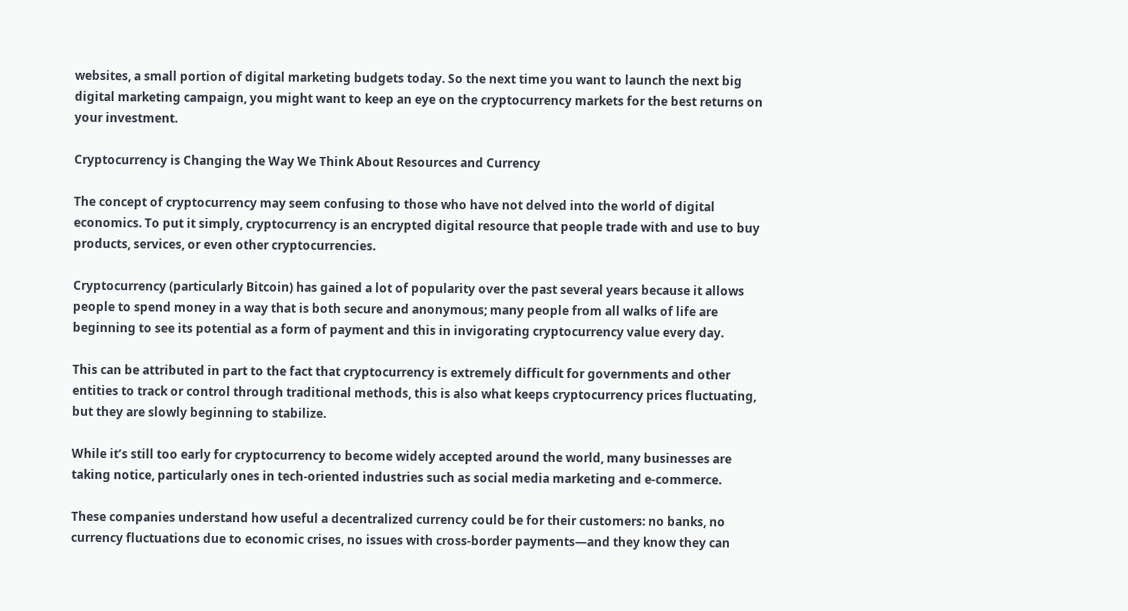websites, a small portion of digital marketing budgets today. So the next time you want to launch the next big digital marketing campaign, you might want to keep an eye on the cryptocurrency markets for the best returns on your investment.

Cryptocurrency is Changing the Way We Think About Resources and Currency

The concept of cryptocurrency may seem confusing to those who have not delved into the world of digital economics. To put it simply, cryptocurrency is an encrypted digital resource that people trade with and use to buy products, services, or even other cryptocurrencies.

Cryptocurrency (particularly Bitcoin) has gained a lot of popularity over the past several years because it allows people to spend money in a way that is both secure and anonymous; many people from all walks of life are beginning to see its potential as a form of payment and this in invigorating cryptocurrency value every day.

This can be attributed in part to the fact that cryptocurrency is extremely difficult for governments and other entities to track or control through traditional methods, this is also what keeps cryptocurrency prices fluctuating, but they are slowly beginning to stabilize.

While it’s still too early for cryptocurrency to become widely accepted around the world, many businesses are taking notice, particularly ones in tech-oriented industries such as social media marketing and e-commerce.

These companies understand how useful a decentralized currency could be for their customers: no banks, no currency fluctuations due to economic crises, no issues with cross-border payments—and they know they can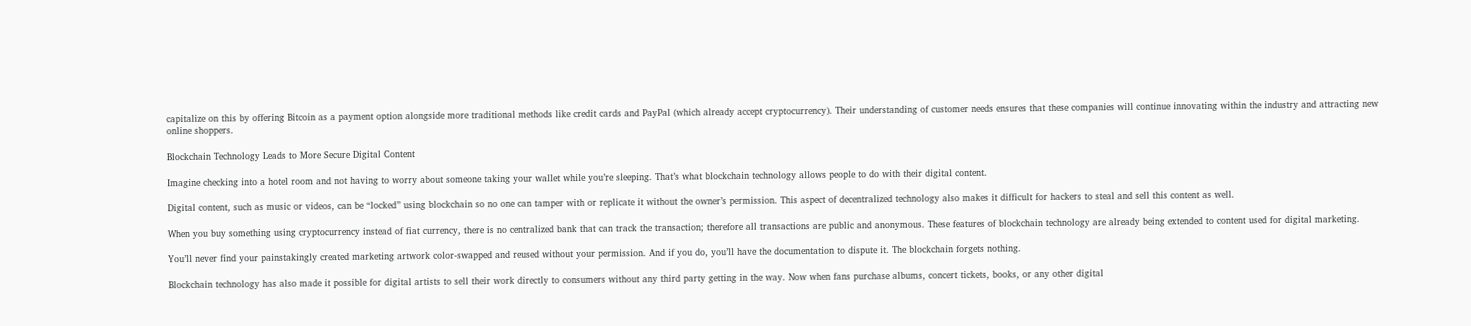capitalize on this by offering Bitcoin as a payment option alongside more traditional methods like credit cards and PayPal (which already accept cryptocurrency). Their understanding of customer needs ensures that these companies will continue innovating within the industry and attracting new online shoppers.

Blockchain Technology Leads to More Secure Digital Content

Imagine checking into a hotel room and not having to worry about someone taking your wallet while you’re sleeping. That’s what blockchain technology allows people to do with their digital content.

Digital content, such as music or videos, can be “locked” using blockchain so no one can tamper with or replicate it without the owner’s permission. This aspect of decentralized technology also makes it difficult for hackers to steal and sell this content as well.

When you buy something using cryptocurrency instead of fiat currency, there is no centralized bank that can track the transaction; therefore all transactions are public and anonymous. These features of blockchain technology are already being extended to content used for digital marketing.

You’ll never find your painstakingly created marketing artwork color-swapped and reused without your permission. And if you do, you’ll have the documentation to dispute it. The blockchain forgets nothing.

Blockchain technology has also made it possible for digital artists to sell their work directly to consumers without any third party getting in the way. Now when fans purchase albums, concert tickets, books, or any other digital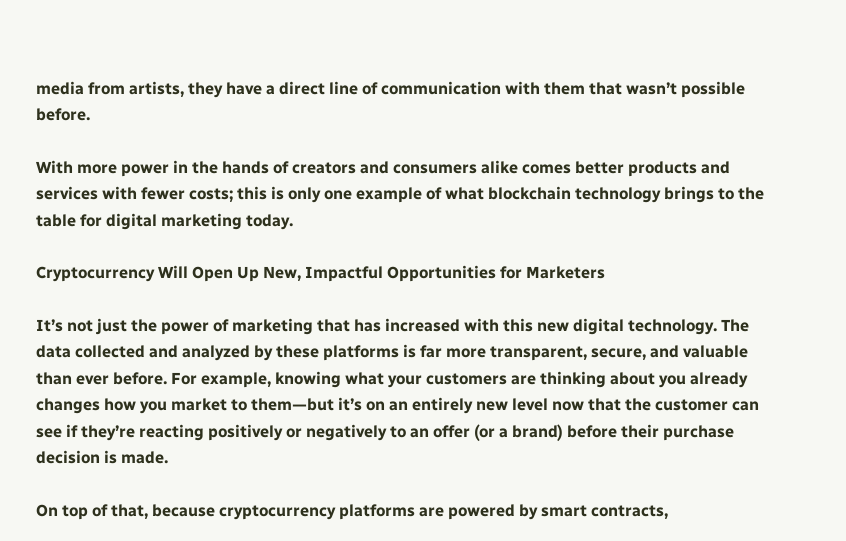media from artists, they have a direct line of communication with them that wasn’t possible before.

With more power in the hands of creators and consumers alike comes better products and services with fewer costs; this is only one example of what blockchain technology brings to the table for digital marketing today.

Cryptocurrency Will Open Up New, Impactful Opportunities for Marketers

It’s not just the power of marketing that has increased with this new digital technology. The data collected and analyzed by these platforms is far more transparent, secure, and valuable than ever before. For example, knowing what your customers are thinking about you already changes how you market to them—but it’s on an entirely new level now that the customer can see if they’re reacting positively or negatively to an offer (or a brand) before their purchase decision is made.

On top of that, because cryptocurrency platforms are powered by smart contracts,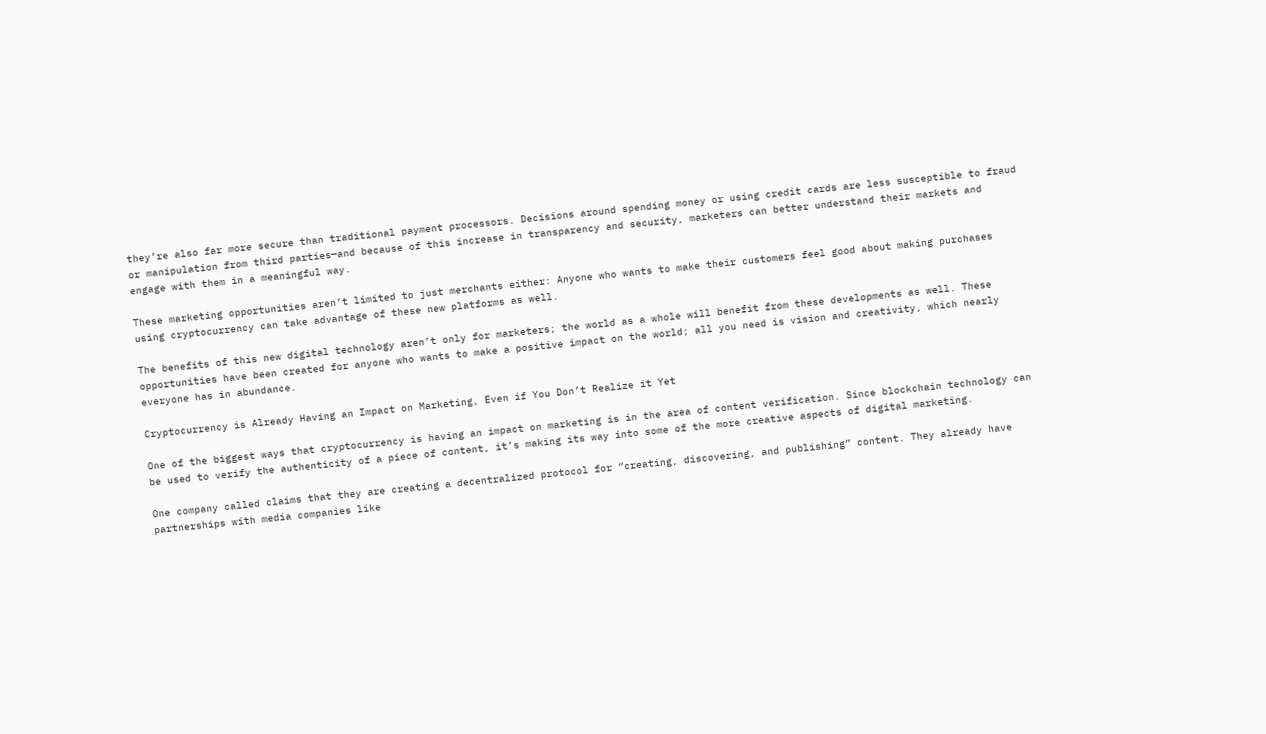they’re also far more secure than traditional payment processors. Decisions around spending money or using credit cards are less susceptible to fraud or manipulation from third parties—and because of this increase in transparency and security, marketers can better understand their markets and engage with them in a meaningful way.

These marketing opportunities aren’t limited to just merchants either: Anyone who wants to make their customers feel good about making purchases using cryptocurrency can take advantage of these new platforms as well.

The benefits of this new digital technology aren’t only for marketers; the world as a whole will benefit from these developments as well. These opportunities have been created for anyone who wants to make a positive impact on the world; all you need is vision and creativity, which nearly everyone has in abundance.

Cryptocurrency is Already Having an Impact on Marketing, Even if You Don’t Realize it Yet

One of the biggest ways that cryptocurrency is having an impact on marketing is in the area of content verification. Since blockchain technology can be used to verify the authenticity of a piece of content, it’s making its way into some of the more creative aspects of digital marketing.

One company called claims that they are creating a decentralized protocol for “creating, discovering, and publishing” content. They already have partnerships with media companies like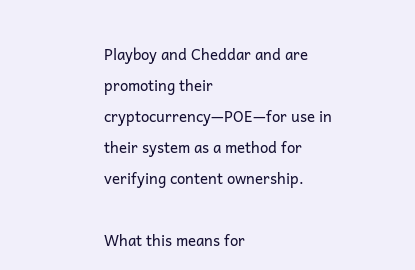Playboy and Cheddar and are promoting their cryptocurrency—POE—for use in their system as a method for verifying content ownership.

What this means for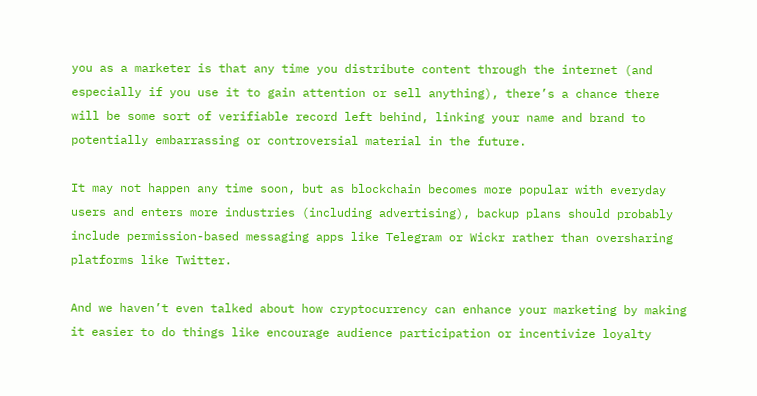you as a marketer is that any time you distribute content through the internet (and especially if you use it to gain attention or sell anything), there’s a chance there will be some sort of verifiable record left behind, linking your name and brand to potentially embarrassing or controversial material in the future.

It may not happen any time soon, but as blockchain becomes more popular with everyday users and enters more industries (including advertising), backup plans should probably include permission-based messaging apps like Telegram or Wickr rather than oversharing platforms like Twitter.

And we haven’t even talked about how cryptocurrency can enhance your marketing by making it easier to do things like encourage audience participation or incentivize loyalty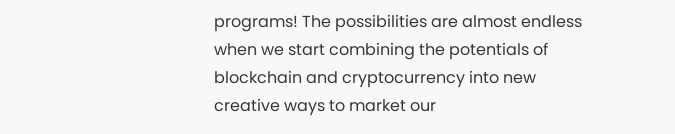programs! The possibilities are almost endless when we start combining the potentials of blockchain and cryptocurrency into new creative ways to market our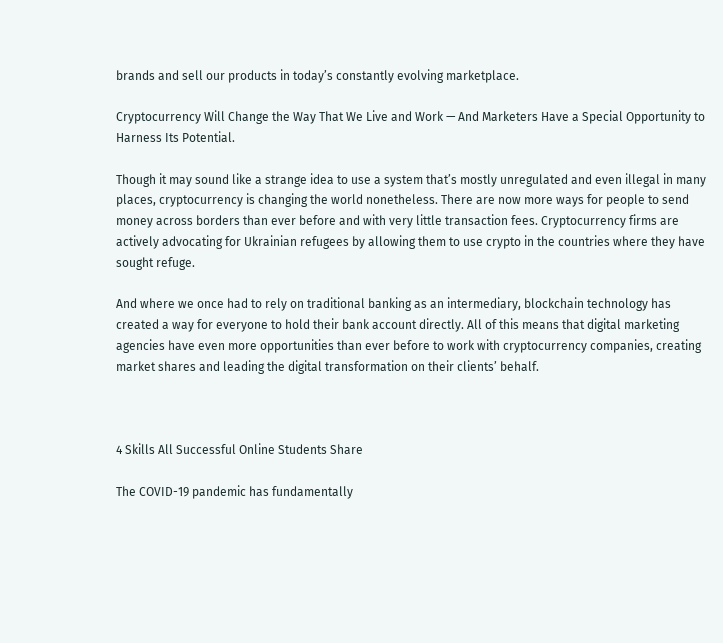brands and sell our products in today’s constantly evolving marketplace.

Cryptocurrency Will Change the Way That We Live and Work — And Marketers Have a Special Opportunity to Harness Its Potential.

Though it may sound like a strange idea to use a system that’s mostly unregulated and even illegal in many places, cryptocurrency is changing the world nonetheless. There are now more ways for people to send money across borders than ever before and with very little transaction fees. Cryptocurrency firms are actively advocating for Ukrainian refugees by allowing them to use crypto in the countries where they have sought refuge.

And where we once had to rely on traditional banking as an intermediary, blockchain technology has created a way for everyone to hold their bank account directly. All of this means that digital marketing agencies have even more opportunities than ever before to work with cryptocurrency companies, creating market shares and leading the digital transformation on their clients’ behalf.



4 Skills All Successful Online Students Share

The COVID-19 pandemic has fundamentally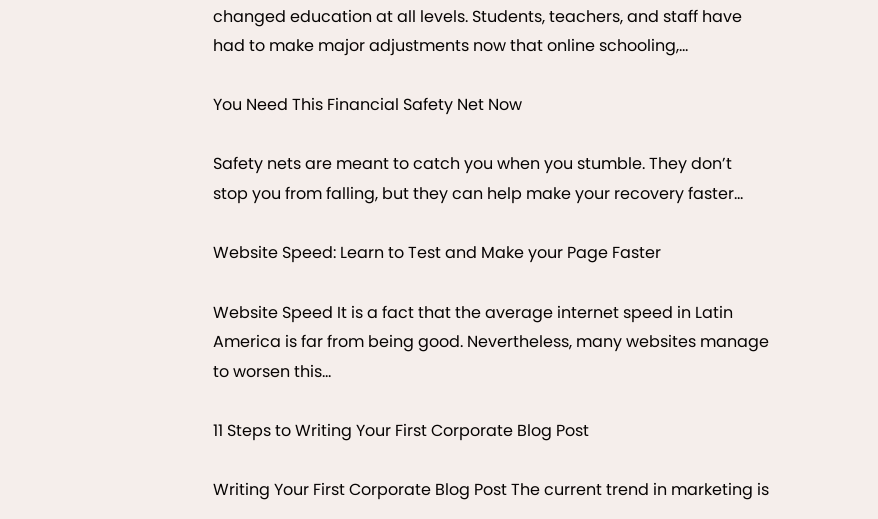changed education at all levels. Students, teachers, and staff have had to make major adjustments now that online schooling,...

You Need This Financial Safety Net Now

Safety nets are meant to catch you when you stumble. They don’t stop you from falling, but they can help make your recovery faster...

Website Speed: Learn to Test and Make your Page Faster

Website Speed It is a fact that the average internet speed in Latin America is far from being good. Nevertheless, many websites manage to worsen this...

11 Steps to Writing Your First Corporate Blog Post

Writing Your First Corporate Blog Post The current trend in marketing is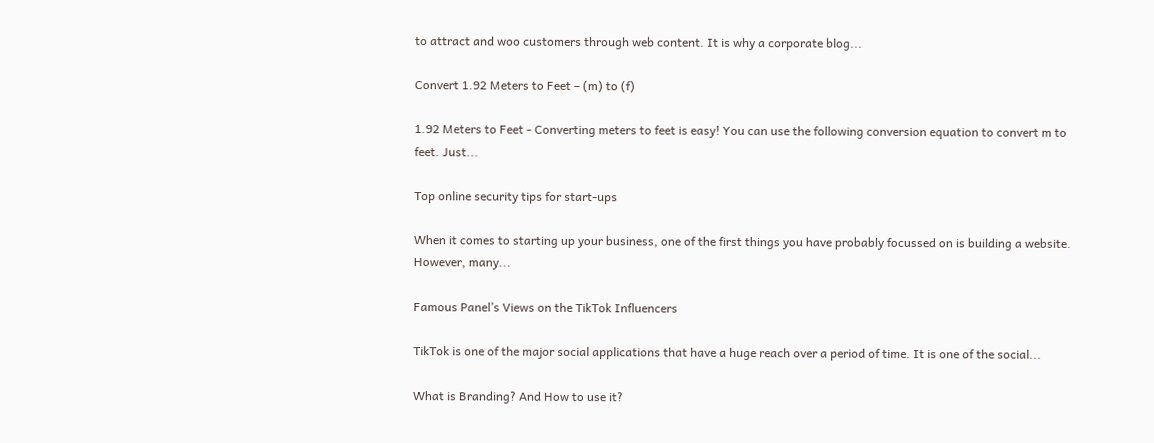to attract and woo customers through web content. It is why a corporate blog...

Convert 1.92 Meters to Feet – (m) to (f)

1.92 Meters to Feet - Converting meters to feet is easy! You can use the following conversion equation to convert m to feet. Just...

Top online security tips for start-ups

When it comes to starting up your business, one of the first things you have probably focussed on is building a website. However, many...

Famous Panel’s Views on the TikTok Influencers

TikTok is one of the major social applications that have a huge reach over a period of time. It is one of the social...

What is Branding? And How to use it?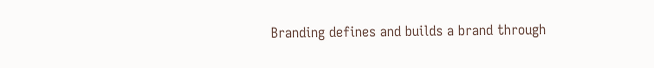Branding defines and builds a brand through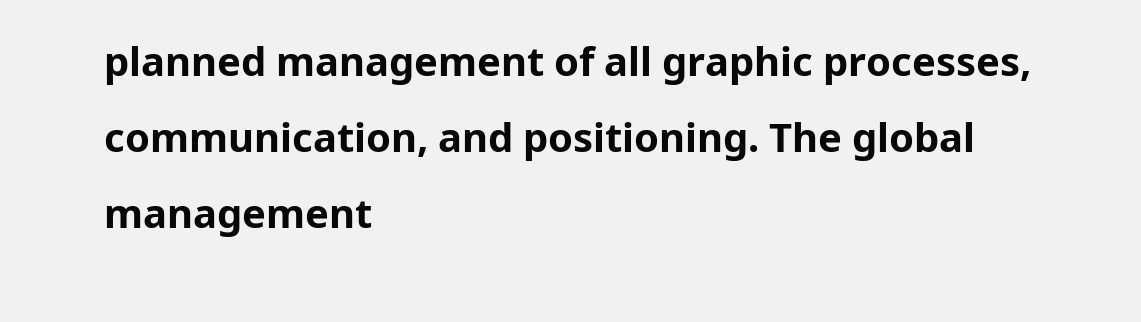planned management of all graphic processes, communication, and positioning. The global management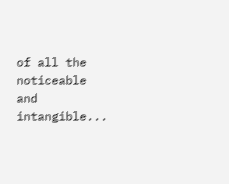of all the noticeable and intangible...